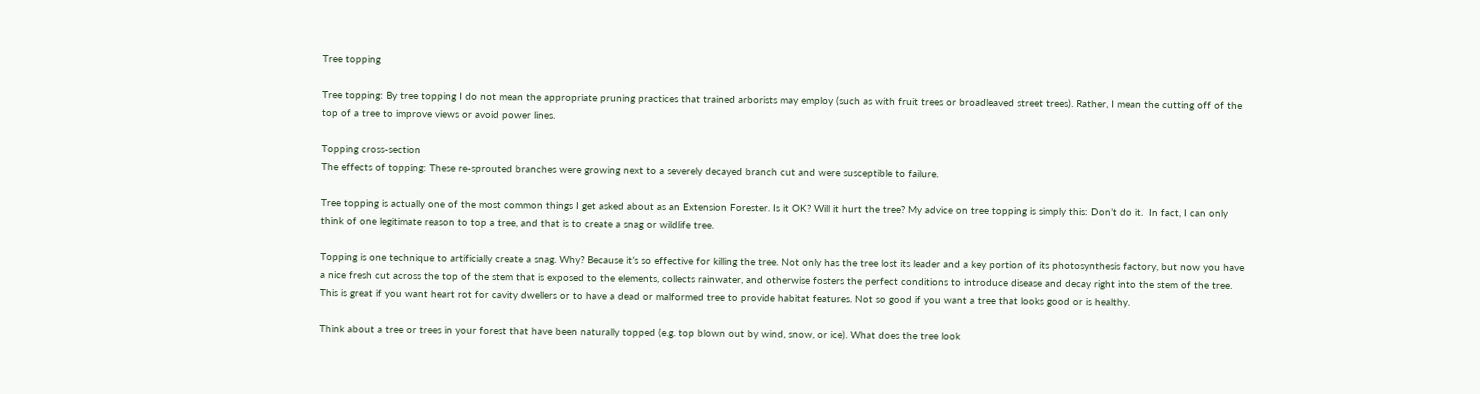Tree topping

Tree topping: By tree topping I do not mean the appropriate pruning practices that trained arborists may employ (such as with fruit trees or broadleaved street trees). Rather, I mean the cutting off of the top of a tree to improve views or avoid power lines.

Topping cross-section
The effects of topping: These re-sprouted branches were growing next to a severely decayed branch cut and were susceptible to failure.

Tree topping is actually one of the most common things I get asked about as an Extension Forester. Is it OK? Will it hurt the tree? My advice on tree topping is simply this: Don’t do it.  In fact, I can only think of one legitimate reason to top a tree, and that is to create a snag or wildlife tree.

Topping is one technique to artificially create a snag. Why? Because it’s so effective for killing the tree. Not only has the tree lost its leader and a key portion of its photosynthesis factory, but now you have a nice fresh cut across the top of the stem that is exposed to the elements, collects rainwater, and otherwise fosters the perfect conditions to introduce disease and decay right into the stem of the tree. This is great if you want heart rot for cavity dwellers or to have a dead or malformed tree to provide habitat features. Not so good if you want a tree that looks good or is healthy.

Think about a tree or trees in your forest that have been naturally topped (e.g. top blown out by wind, snow, or ice). What does the tree look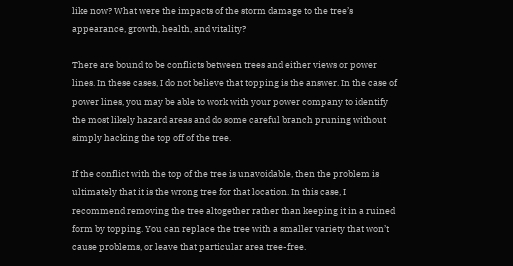like now? What were the impacts of the storm damage to the tree’s appearance, growth, health, and vitality?

There are bound to be conflicts between trees and either views or power lines. In these cases, I do not believe that topping is the answer. In the case of power lines, you may be able to work with your power company to identify the most likely hazard areas and do some careful branch pruning without simply hacking the top off of the tree.

If the conflict with the top of the tree is unavoidable, then the problem is ultimately that it is the wrong tree for that location. In this case, I recommend removing the tree altogether rather than keeping it in a ruined form by topping. You can replace the tree with a smaller variety that won’t cause problems, or leave that particular area tree-free.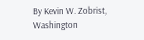By Kevin W. Zobrist, Washington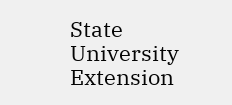State University Extension